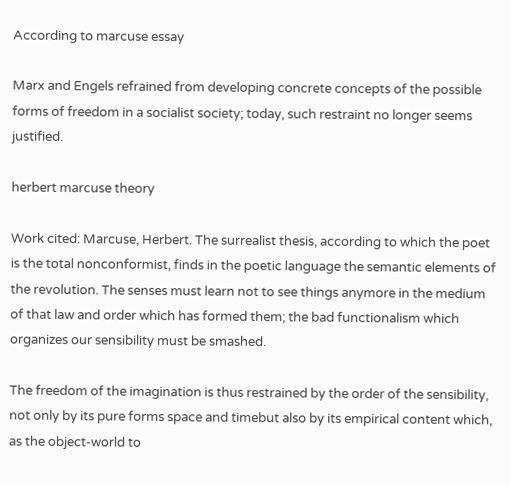According to marcuse essay

Marx and Engels refrained from developing concrete concepts of the possible forms of freedom in a socialist society; today, such restraint no longer seems justified.

herbert marcuse theory

Work cited: Marcuse, Herbert. The surrealist thesis, according to which the poet is the total nonconformist, finds in the poetic language the semantic elements of the revolution. The senses must learn not to see things anymore in the medium of that law and order which has formed them; the bad functionalism which organizes our sensibility must be smashed.

The freedom of the imagination is thus restrained by the order of the sensibility, not only by its pure forms space and timebut also by its empirical content which, as the object-world to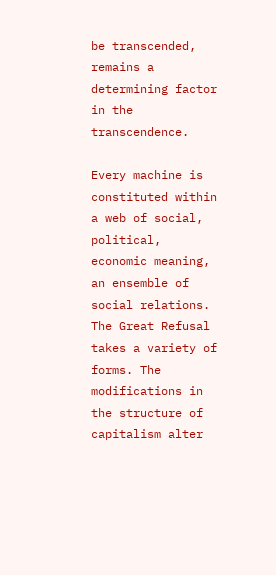be transcended, remains a determining factor in the transcendence.

Every machine is constituted within a web of social, political, economic meaning, an ensemble of social relations. The Great Refusal takes a variety of forms. The modifications in the structure of capitalism alter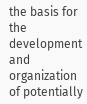the basis for the development and organization of potentially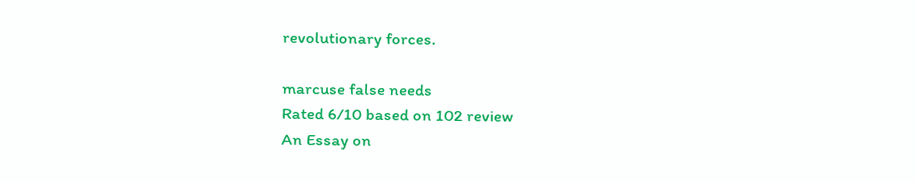revolutionary forces.

marcuse false needs
Rated 6/10 based on 102 review
An Essay on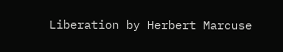Liberation by Herbert Marcuse